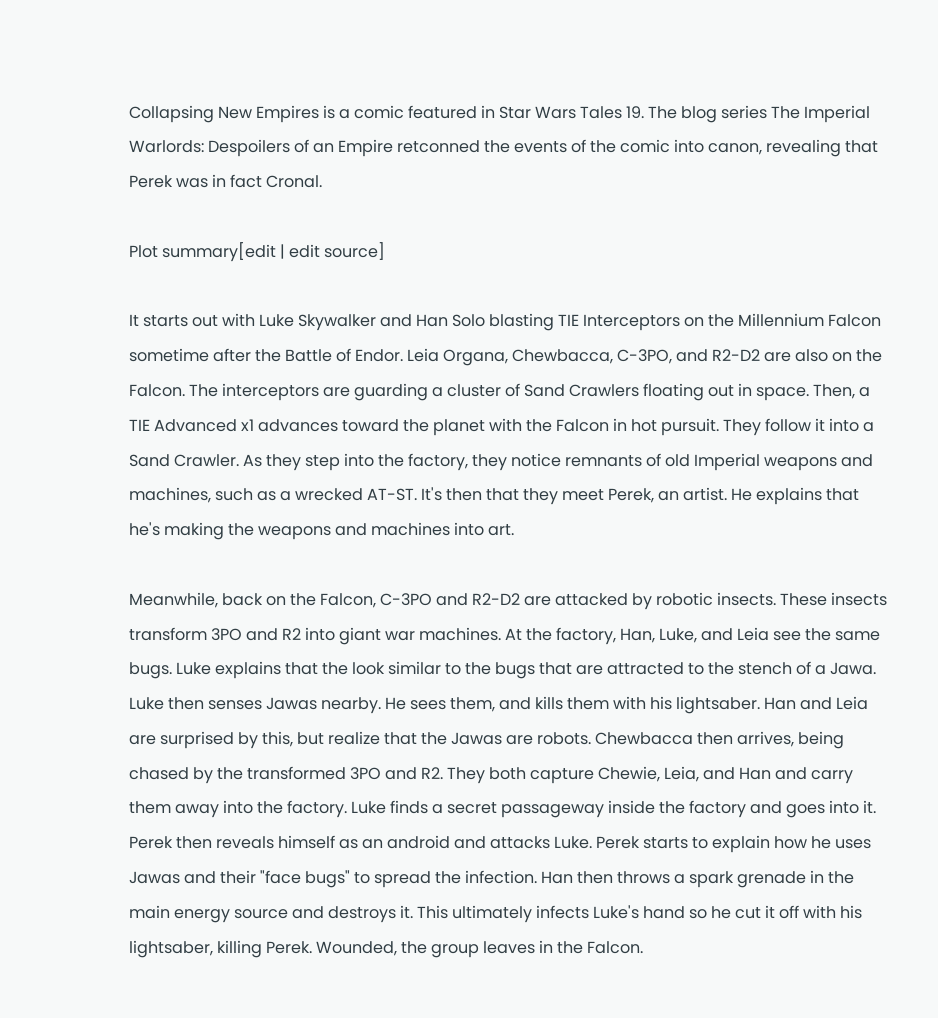Collapsing New Empires is a comic featured in Star Wars Tales 19. The blog series The Imperial Warlords: Despoilers of an Empire retconned the events of the comic into canon, revealing that Perek was in fact Cronal.

Plot summary[edit | edit source]

It starts out with Luke Skywalker and Han Solo blasting TIE Interceptors on the Millennium Falcon sometime after the Battle of Endor. Leia Organa, Chewbacca, C-3PO, and R2-D2 are also on the Falcon. The interceptors are guarding a cluster of Sand Crawlers floating out in space. Then, a TIE Advanced x1 advances toward the planet with the Falcon in hot pursuit. They follow it into a Sand Crawler. As they step into the factory, they notice remnants of old Imperial weapons and machines, such as a wrecked AT-ST. It's then that they meet Perek, an artist. He explains that he's making the weapons and machines into art.

Meanwhile, back on the Falcon, C-3PO and R2-D2 are attacked by robotic insects. These insects transform 3PO and R2 into giant war machines. At the factory, Han, Luke, and Leia see the same bugs. Luke explains that the look similar to the bugs that are attracted to the stench of a Jawa. Luke then senses Jawas nearby. He sees them, and kills them with his lightsaber. Han and Leia are surprised by this, but realize that the Jawas are robots. Chewbacca then arrives, being chased by the transformed 3PO and R2. They both capture Chewie, Leia, and Han and carry them away into the factory. Luke finds a secret passageway inside the factory and goes into it. Perek then reveals himself as an android and attacks Luke. Perek starts to explain how he uses Jawas and their "face bugs" to spread the infection. Han then throws a spark grenade in the main energy source and destroys it. This ultimately infects Luke's hand so he cut it off with his lightsaber, killing Perek. Wounded, the group leaves in the Falcon.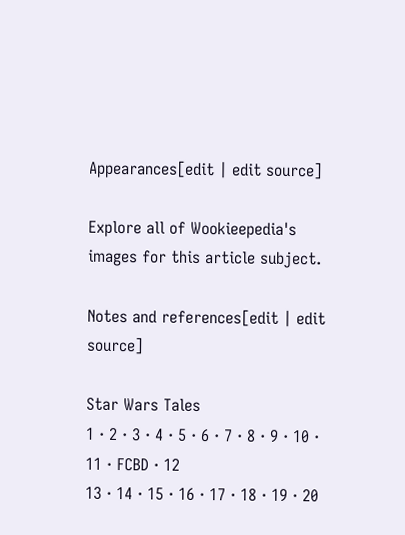Appearances[edit | edit source]

Explore all of Wookieepedia's images for this article subject.

Notes and references[edit | edit source]

Star Wars Tales
1 · 2 · 3 · 4 · 5 · 6 · 7 · 8 · 9 · 10 · 11 · FCBD · 12
13 · 14 · 15 · 16 · 17 · 18 · 19 · 20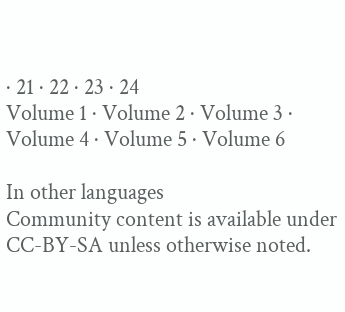· 21 · 22 · 23 · 24
Volume 1 · Volume 2 · Volume 3 · Volume 4 · Volume 5 · Volume 6

In other languages
Community content is available under CC-BY-SA unless otherwise noted.